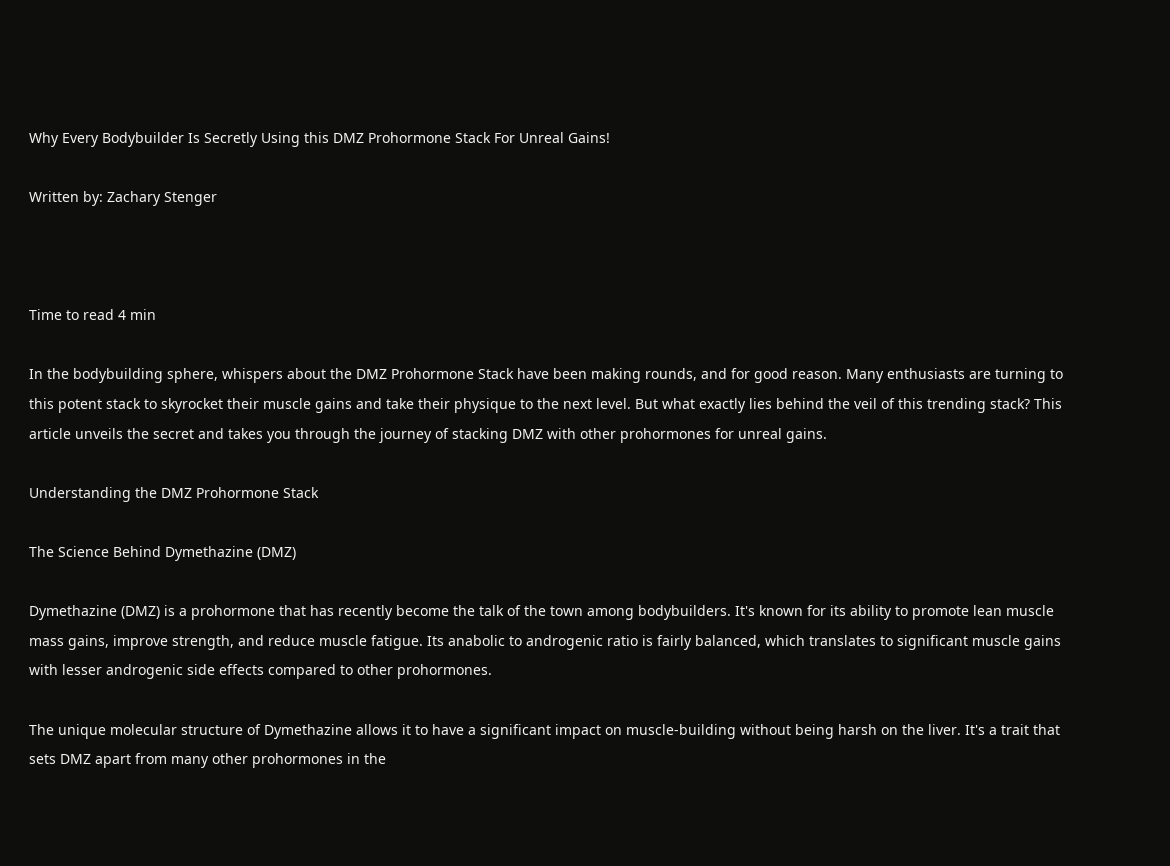Why Every Bodybuilder Is Secretly Using this DMZ Prohormone Stack For Unreal Gains!

Written by: Zachary Stenger



Time to read 4 min

In the bodybuilding sphere, whispers about the DMZ Prohormone Stack have been making rounds, and for good reason. Many enthusiasts are turning to this potent stack to skyrocket their muscle gains and take their physique to the next level. But what exactly lies behind the veil of this trending stack? This article unveils the secret and takes you through the journey of stacking DMZ with other prohormones for unreal gains.

Understanding the DMZ Prohormone Stack

The Science Behind Dymethazine (DMZ)

Dymethazine (DMZ) is a prohormone that has recently become the talk of the town among bodybuilders. It's known for its ability to promote lean muscle mass gains, improve strength, and reduce muscle fatigue. Its anabolic to androgenic ratio is fairly balanced, which translates to significant muscle gains with lesser androgenic side effects compared to other prohormones.

The unique molecular structure of Dymethazine allows it to have a significant impact on muscle-building without being harsh on the liver. It's a trait that sets DMZ apart from many other prohormones in the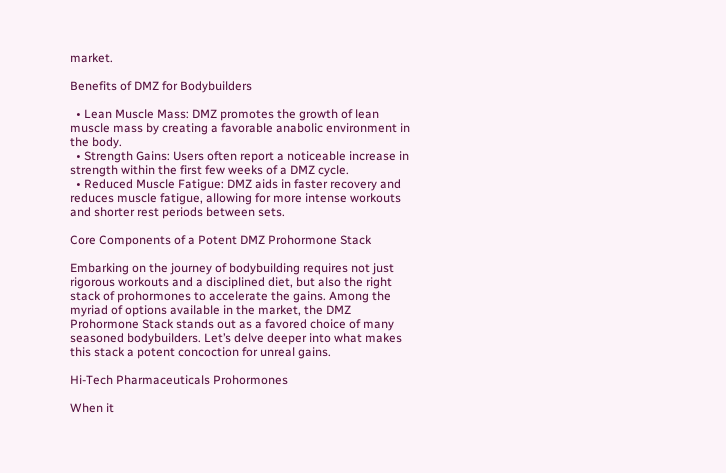market.

Benefits of DMZ for Bodybuilders

  • Lean Muscle Mass: DMZ promotes the growth of lean muscle mass by creating a favorable anabolic environment in the body.
  • Strength Gains: Users often report a noticeable increase in strength within the first few weeks of a DMZ cycle.
  • Reduced Muscle Fatigue: DMZ aids in faster recovery and reduces muscle fatigue, allowing for more intense workouts and shorter rest periods between sets.

Core Components of a Potent DMZ Prohormone Stack

Embarking on the journey of bodybuilding requires not just rigorous workouts and a disciplined diet, but also the right stack of prohormones to accelerate the gains. Among the myriad of options available in the market, the DMZ Prohormone Stack stands out as a favored choice of many seasoned bodybuilders. Let’s delve deeper into what makes this stack a potent concoction for unreal gains.

Hi-Tech Pharmaceuticals Prohormones

When it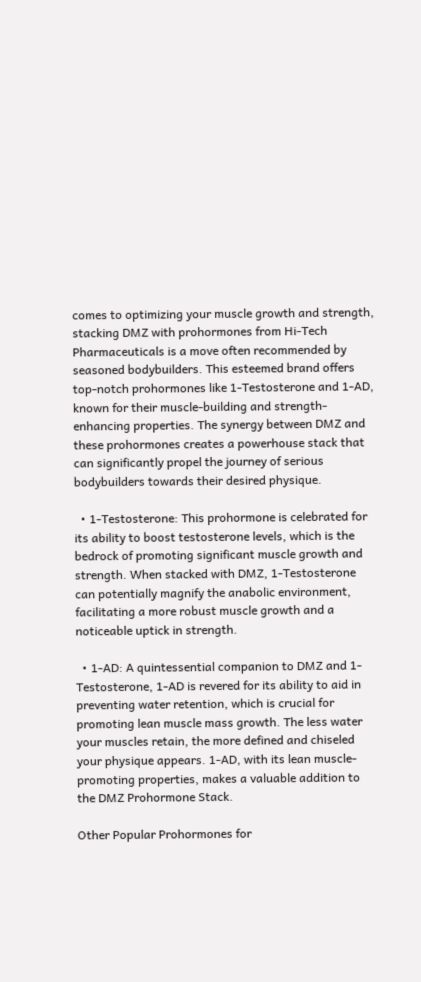comes to optimizing your muscle growth and strength, stacking DMZ with prohormones from Hi-Tech Pharmaceuticals is a move often recommended by seasoned bodybuilders. This esteemed brand offers top-notch prohormones like 1-Testosterone and 1-AD, known for their muscle-building and strength-enhancing properties. The synergy between DMZ and these prohormones creates a powerhouse stack that can significantly propel the journey of serious bodybuilders towards their desired physique.

  • 1-Testosterone: This prohormone is celebrated for its ability to boost testosterone levels, which is the bedrock of promoting significant muscle growth and strength. When stacked with DMZ, 1-Testosterone can potentially magnify the anabolic environment, facilitating a more robust muscle growth and a noticeable uptick in strength.

  • 1-AD: A quintessential companion to DMZ and 1-Testosterone, 1-AD is revered for its ability to aid in preventing water retention, which is crucial for promoting lean muscle mass growth. The less water your muscles retain, the more defined and chiseled your physique appears. 1-AD, with its lean muscle-promoting properties, makes a valuable addition to the DMZ Prohormone Stack.

Other Popular Prohormones for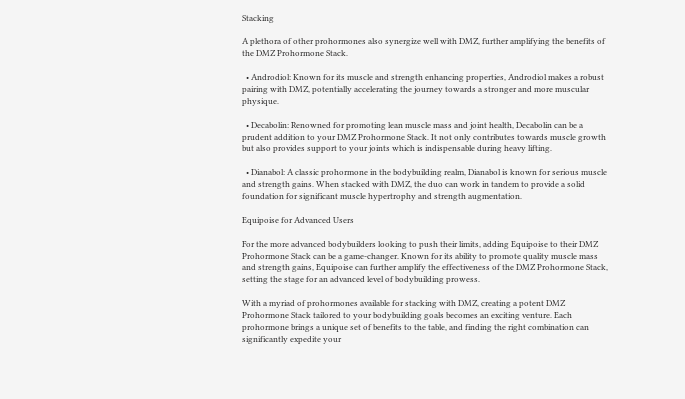Stacking

A plethora of other prohormones also synergize well with DMZ, further amplifying the benefits of the DMZ Prohormone Stack.

  • Androdiol: Known for its muscle and strength enhancing properties, Androdiol makes a robust pairing with DMZ, potentially accelerating the journey towards a stronger and more muscular physique.

  • Decabolin: Renowned for promoting lean muscle mass and joint health, Decabolin can be a prudent addition to your DMZ Prohormone Stack. It not only contributes towards muscle growth but also provides support to your joints which is indispensable during heavy lifting.

  • Dianabol: A classic prohormone in the bodybuilding realm, Dianabol is known for serious muscle and strength gains. When stacked with DMZ, the duo can work in tandem to provide a solid foundation for significant muscle hypertrophy and strength augmentation.

Equipoise for Advanced Users

For the more advanced bodybuilders looking to push their limits, adding Equipoise to their DMZ Prohormone Stack can be a game-changer. Known for its ability to promote quality muscle mass and strength gains, Equipoise can further amplify the effectiveness of the DMZ Prohormone Stack, setting the stage for an advanced level of bodybuilding prowess.

With a myriad of prohormones available for stacking with DMZ, creating a potent DMZ Prohormone Stack tailored to your bodybuilding goals becomes an exciting venture. Each prohormone brings a unique set of benefits to the table, and finding the right combination can significantly expedite your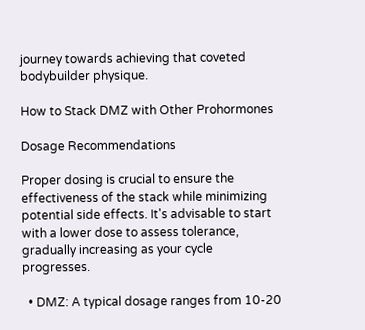journey towards achieving that coveted bodybuilder physique.

How to Stack DMZ with Other Prohormones

Dosage Recommendations

Proper dosing is crucial to ensure the effectiveness of the stack while minimizing potential side effects. It's advisable to start with a lower dose to assess tolerance, gradually increasing as your cycle progresses.

  • DMZ: A typical dosage ranges from 10-20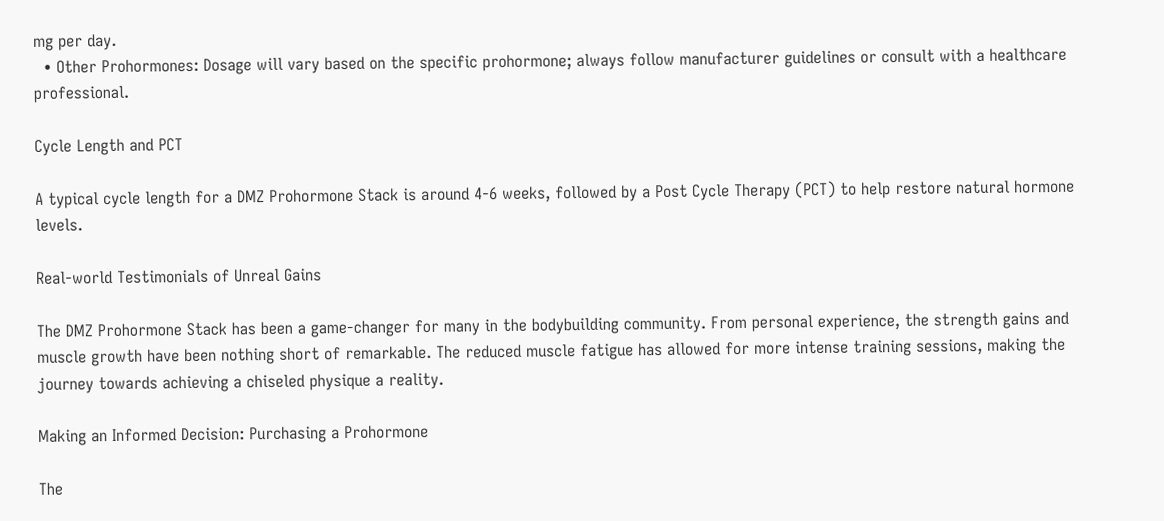mg per day.
  • Other Prohormones: Dosage will vary based on the specific prohormone; always follow manufacturer guidelines or consult with a healthcare professional.

Cycle Length and PCT

A typical cycle length for a DMZ Prohormone Stack is around 4-6 weeks, followed by a Post Cycle Therapy (PCT) to help restore natural hormone levels.

Real-world Testimonials of Unreal Gains

The DMZ Prohormone Stack has been a game-changer for many in the bodybuilding community. From personal experience, the strength gains and muscle growth have been nothing short of remarkable. The reduced muscle fatigue has allowed for more intense training sessions, making the journey towards achieving a chiseled physique a reality.

Making an Informed Decision: Purchasing a Prohormone

The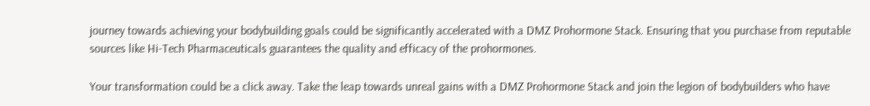journey towards achieving your bodybuilding goals could be significantly accelerated with a DMZ Prohormone Stack. Ensuring that you purchase from reputable sources like Hi-Tech Pharmaceuticals guarantees the quality and efficacy of the prohormones.

Your transformation could be a click away. Take the leap towards unreal gains with a DMZ Prohormone Stack and join the legion of bodybuilders who have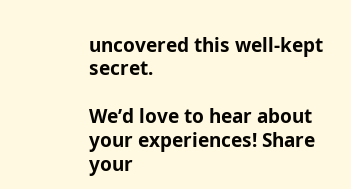uncovered this well-kept secret.

We’d love to hear about your experiences! Share your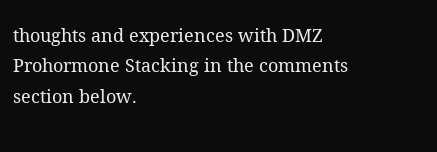thoughts and experiences with DMZ Prohormone Stacking in the comments section below.